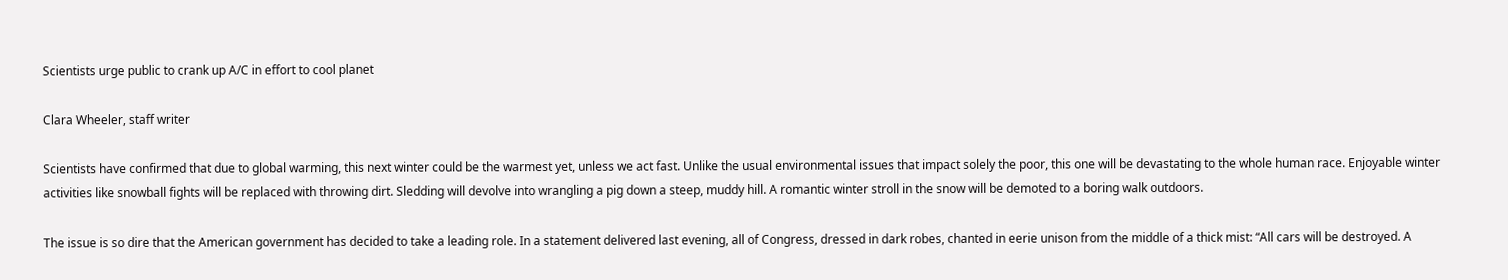Scientists urge public to crank up A/C in effort to cool planet

Clara Wheeler, staff writer

Scientists have confirmed that due to global warming, this next winter could be the warmest yet, unless we act fast. Unlike the usual environmental issues that impact solely the poor, this one will be devastating to the whole human race. Enjoyable winter activities like snowball fights will be replaced with throwing dirt. Sledding will devolve into wrangling a pig down a steep, muddy hill. A romantic winter stroll in the snow will be demoted to a boring walk outdoors.

The issue is so dire that the American government has decided to take a leading role. In a statement delivered last evening, all of Congress, dressed in dark robes, chanted in eerie unison from the middle of a thick mist: “All cars will be destroyed. A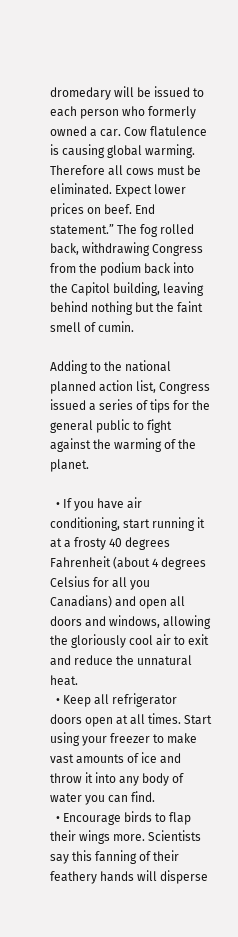dromedary will be issued to each person who formerly owned a car. Cow flatulence is causing global warming. Therefore all cows must be eliminated. Expect lower prices on beef. End statement.” The fog rolled back, withdrawing Congress from the podium back into the Capitol building, leaving behind nothing but the faint smell of cumin.

Adding to the national planned action list, Congress issued a series of tips for the general public to fight against the warming of the planet.

  • If you have air conditioning, start running it at a frosty 40 degrees Fahrenheit (about 4 degrees Celsius for all you Canadians) and open all doors and windows, allowing the gloriously cool air to exit and reduce the unnatural heat.
  • Keep all refrigerator doors open at all times. Start using your freezer to make vast amounts of ice and throw it into any body of water you can find.
  • Encourage birds to flap their wings more. Scientists say this fanning of their feathery hands will disperse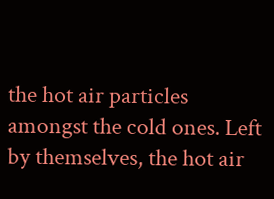the hot air particles amongst the cold ones. Left by themselves, the hot air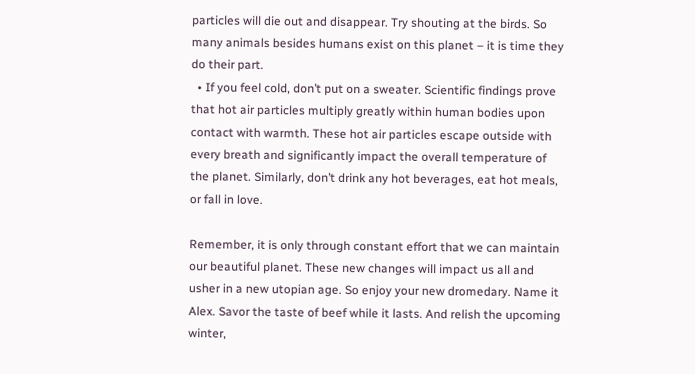particles will die out and disappear. Try shouting at the birds. So many animals besides humans exist on this planet – it is time they do their part.
  • If you feel cold, don’t put on a sweater. Scientific findings prove that hot air particles multiply greatly within human bodies upon contact with warmth. These hot air particles escape outside with every breath and significantly impact the overall temperature of the planet. Similarly, don’t drink any hot beverages, eat hot meals, or fall in love.

Remember, it is only through constant effort that we can maintain our beautiful planet. These new changes will impact us all and usher in a new utopian age. So enjoy your new dromedary. Name it Alex. Savor the taste of beef while it lasts. And relish the upcoming winter,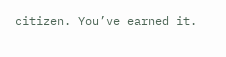citizen. You’ve earned it.